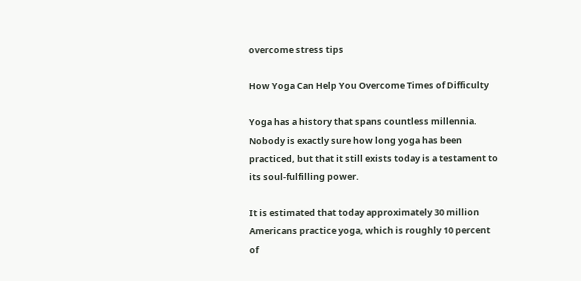overcome stress tips

How Yoga Can Help You Overcome Times of Difficulty

Yoga has a history that spans countless millennia. Nobody is exactly sure how long yoga has been practiced, but that it still exists today is a testament to its soul-fulfilling power.

It is estimated that today approximately 30 million Americans practice yoga, which is roughly 10 percent of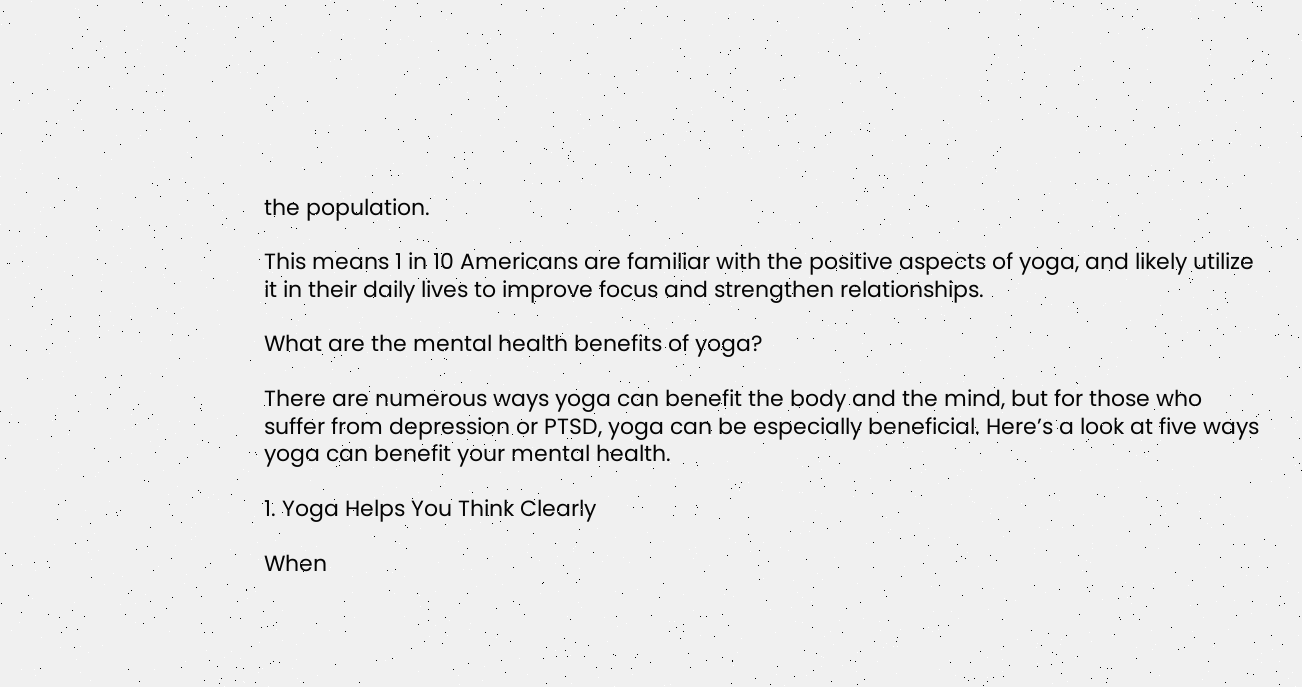the population.

This means 1 in 10 Americans are familiar with the positive aspects of yoga, and likely utilize it in their daily lives to improve focus and strengthen relationships.

What are the mental health benefits of yoga?

There are numerous ways yoga can benefit the body and the mind, but for those who suffer from depression or PTSD, yoga can be especially beneficial. Here’s a look at five ways yoga can benefit your mental health.

1. Yoga Helps You Think Clearly

When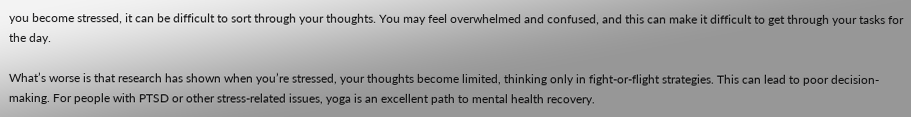you become stressed, it can be difficult to sort through your thoughts. You may feel overwhelmed and confused, and this can make it difficult to get through your tasks for the day.

What’s worse is that research has shown when you’re stressed, your thoughts become limited, thinking only in fight-or-flight strategies. This can lead to poor decision-making. For people with PTSD or other stress-related issues, yoga is an excellent path to mental health recovery.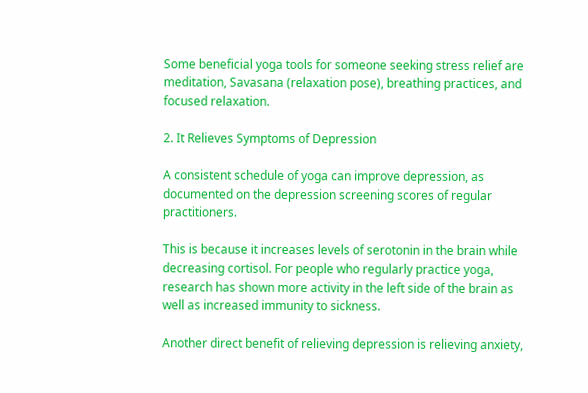Some beneficial yoga tools for someone seeking stress relief are meditation, Savasana (relaxation pose), breathing practices, and focused relaxation.

2. It Relieves Symptoms of Depression

A consistent schedule of yoga can improve depression, as documented on the depression screening scores of regular practitioners.

This is because it increases levels of serotonin in the brain while decreasing cortisol. For people who regularly practice yoga, research has shown more activity in the left side of the brain as well as increased immunity to sickness.

Another direct benefit of relieving depression is relieving anxiety,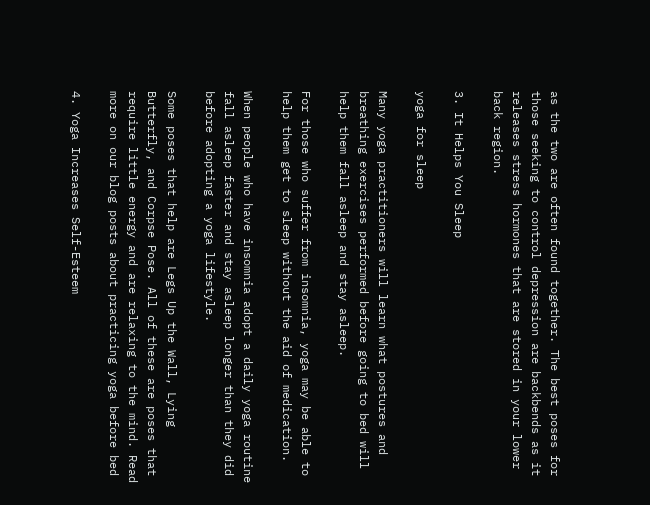as the two are often found together. The best poses for those seeking to control depression are backbends as it releases stress hormones that are stored in your lower back region.

3. It Helps You Sleep

yoga for sleep

Many yoga practitioners will learn what postures and breathing exercises performed before going to bed will help them fall asleep and stay asleep.

For those who suffer from insomnia, yoga may be able to help them get to sleep without the aid of medication.

When people who have insomnia adopt a daily yoga routine fall asleep faster and stay asleep longer than they did before adopting a yoga lifestyle.

Some poses that help are Legs Up the Wall, Lying Butterfly, and Corpse Pose. All of these are poses that require little energy and are relaxing to the mind. Read more on our blog posts about practicing yoga before bed

4. Yoga Increases Self-Esteem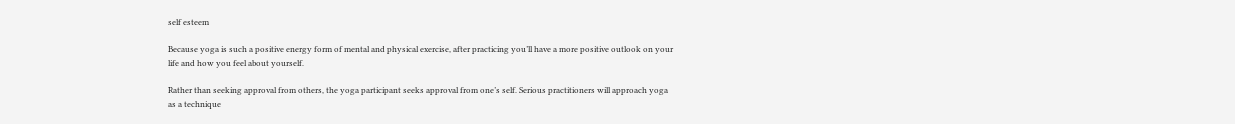self esteem

Because yoga is such a positive energy form of mental and physical exercise, after practicing you’ll have a more positive outlook on your life and how you feel about yourself.

Rather than seeking approval from others, the yoga participant seeks approval from one’s self. Serious practitioners will approach yoga as a technique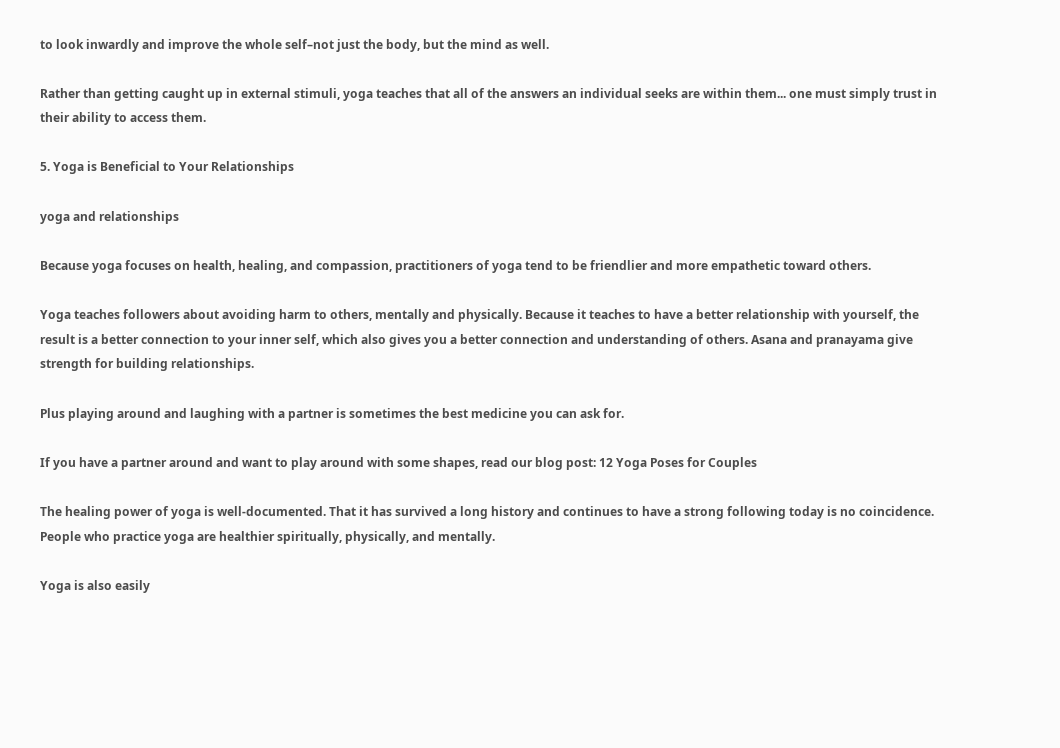to look inwardly and improve the whole self–not just the body, but the mind as well.

Rather than getting caught up in external stimuli, yoga teaches that all of the answers an individual seeks are within them... one must simply trust in their ability to access them.

5. Yoga is Beneficial to Your Relationships

yoga and relationships

Because yoga focuses on health, healing, and compassion, practitioners of yoga tend to be friendlier and more empathetic toward others.

Yoga teaches followers about avoiding harm to others, mentally and physically. Because it teaches to have a better relationship with yourself, the result is a better connection to your inner self, which also gives you a better connection and understanding of others. Asana and pranayama give strength for building relationships.

Plus playing around and laughing with a partner is sometimes the best medicine you can ask for.

If you have a partner around and want to play around with some shapes, read our blog post: 12 Yoga Poses for Couples

The healing power of yoga is well-documented. That it has survived a long history and continues to have a strong following today is no coincidence. People who practice yoga are healthier spiritually, physically, and mentally.

Yoga is also easily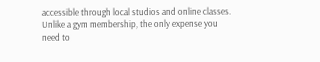accessible through local studios and online classes. Unlike a gym membership, the only expense you need to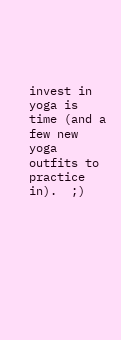invest in yoga is time (and a few new yoga outfits to practice in).  ;)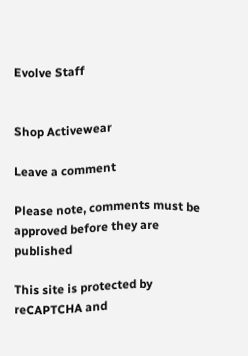Evolve Staff


Shop Activewear

Leave a comment

Please note, comments must be approved before they are published

This site is protected by reCAPTCHA and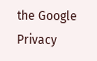the Google Privacy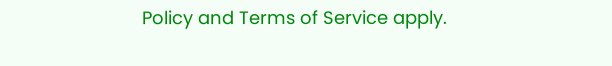Policy and Terms of Service apply.